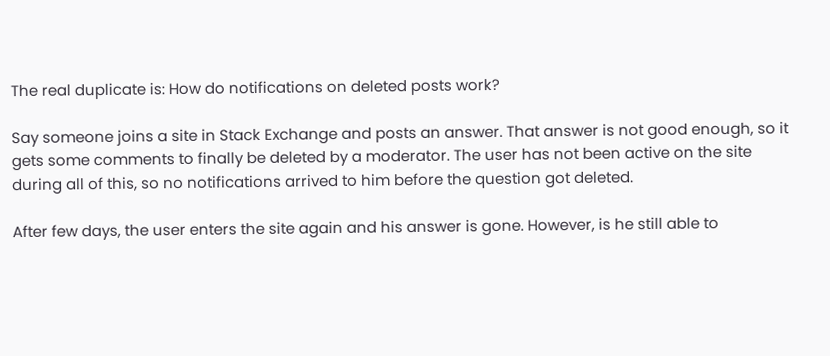The real duplicate is: How do notifications on deleted posts work?

Say someone joins a site in Stack Exchange and posts an answer. That answer is not good enough, so it gets some comments to finally be deleted by a moderator. The user has not been active on the site during all of this, so no notifications arrived to him before the question got deleted.

After few days, the user enters the site again and his answer is gone. However, is he still able to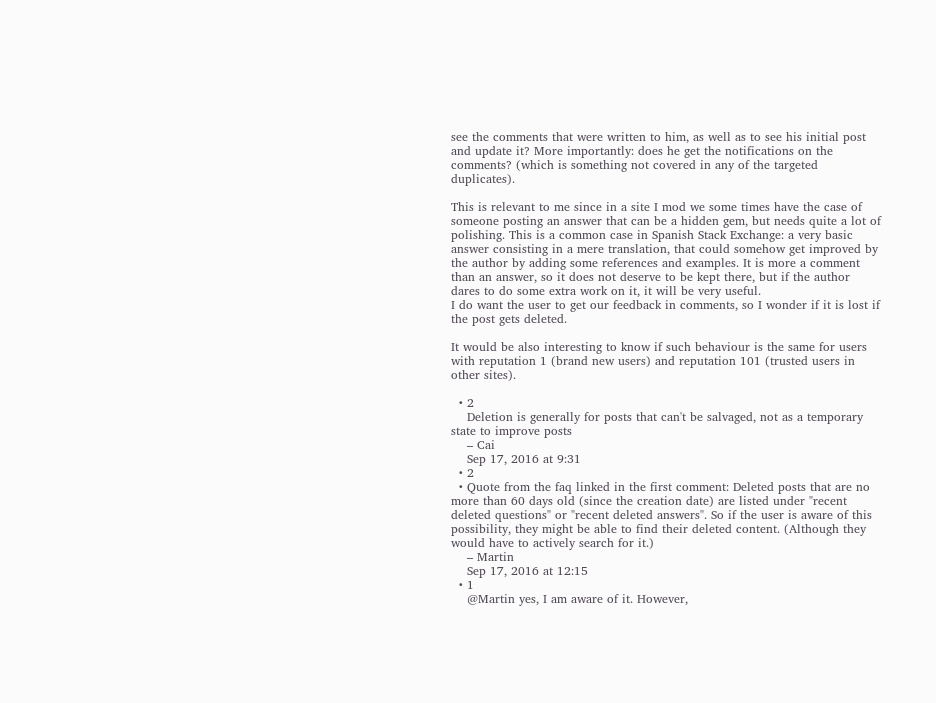see the comments that were written to him, as well as to see his initial post and update it? More importantly: does he get the notifications on the comments? (which is something not covered in any of the targeted duplicates).

This is relevant to me since in a site I mod we some times have the case of someone posting an answer that can be a hidden gem, but needs quite a lot of polishing. This is a common case in Spanish Stack Exchange: a very basic answer consisting in a mere translation, that could somehow get improved by the author by adding some references and examples. It is more a comment than an answer, so it does not deserve to be kept there, but if the author dares to do some extra work on it, it will be very useful.
I do want the user to get our feedback in comments, so I wonder if it is lost if the post gets deleted.

It would be also interesting to know if such behaviour is the same for users with reputation 1 (brand new users) and reputation 101 (trusted users in other sites).

  • 2
    Deletion is generally for posts that can't be salvaged, not as a temporary state to improve posts
    – Cai
    Sep 17, 2016 at 9:31
  • 2
  • Quote from the faq linked in the first comment: Deleted posts that are no more than 60 days old (since the creation date) are listed under "recent deleted questions" or "recent deleted answers". So if the user is aware of this possibility, they might be able to find their deleted content. (Although they would have to actively search for it.)
    – Martin
    Sep 17, 2016 at 12:15
  • 1
    @Martin yes, I am aware of it. However,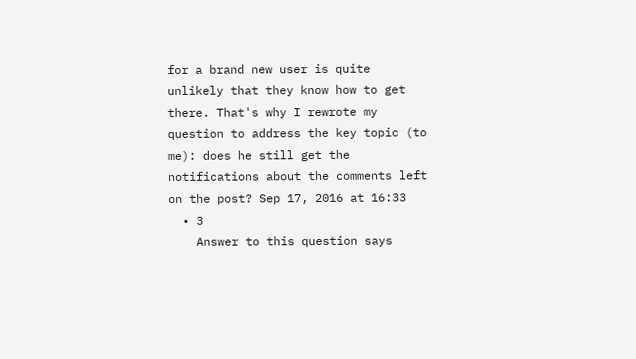for a brand new user is quite unlikely that they know how to get there. That's why I rewrote my question to address the key topic (to me): does he still get the notifications about the comments left on the post? Sep 17, 2016 at 16:33
  • 3
    Answer to this question says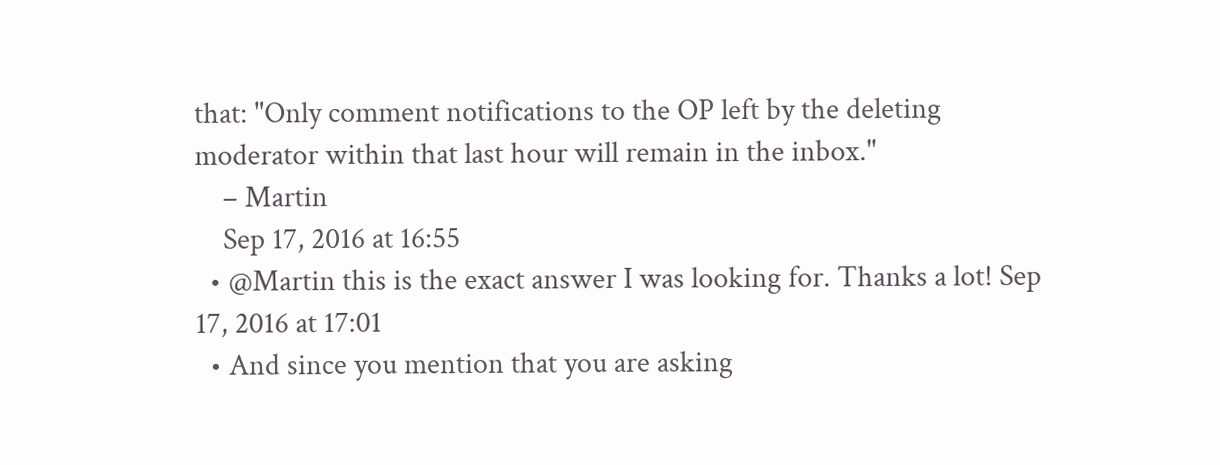that: "Only comment notifications to the OP left by the deleting moderator within that last hour will remain in the inbox."
    – Martin
    Sep 17, 2016 at 16:55
  • @Martin this is the exact answer I was looking for. Thanks a lot! Sep 17, 2016 at 17:01
  • And since you mention that you are asking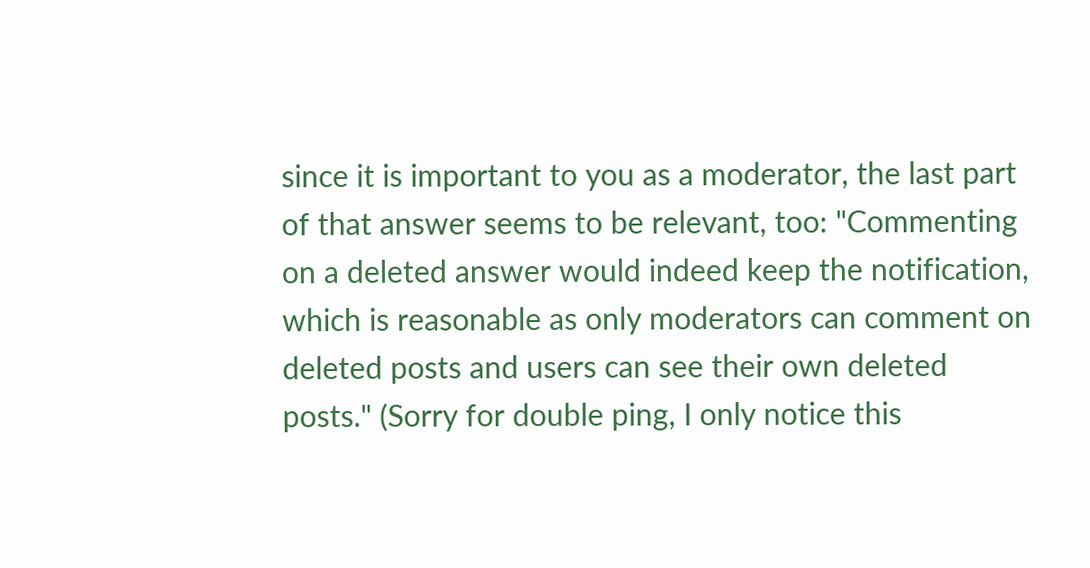since it is important to you as a moderator, the last part of that answer seems to be relevant, too: "Commenting on a deleted answer would indeed keep the notification, which is reasonable as only moderators can comment on deleted posts and users can see their own deleted posts." (Sorry for double ping, I only notice this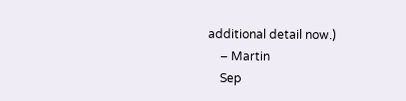additional detail now.)
    – Martin
    Sep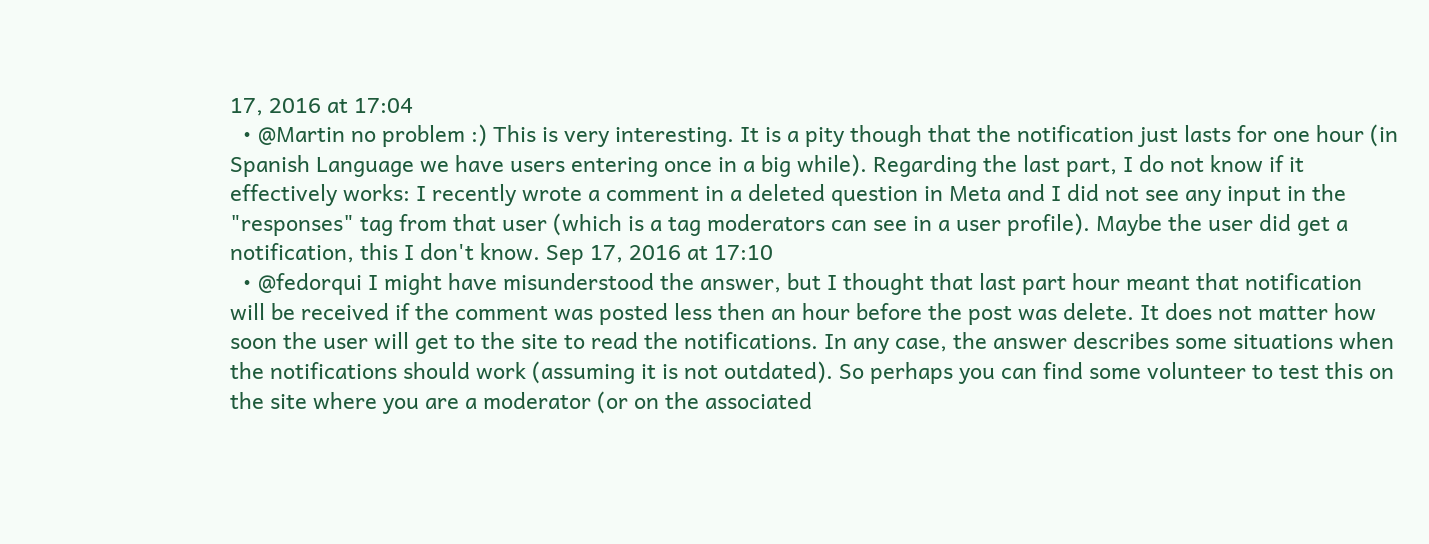17, 2016 at 17:04
  • @Martin no problem :) This is very interesting. It is a pity though that the notification just lasts for one hour (in Spanish Language we have users entering once in a big while). Regarding the last part, I do not know if it effectively works: I recently wrote a comment in a deleted question in Meta and I did not see any input in the "responses" tag from that user (which is a tag moderators can see in a user profile). Maybe the user did get a notification, this I don't know. Sep 17, 2016 at 17:10
  • @fedorqui I might have misunderstood the answer, but I thought that last part hour meant that notification will be received if the comment was posted less then an hour before the post was delete. It does not matter how soon the user will get to the site to read the notifications. In any case, the answer describes some situations when the notifications should work (assuming it is not outdated). So perhaps you can find some volunteer to test this on the site where you are a moderator (or on the associated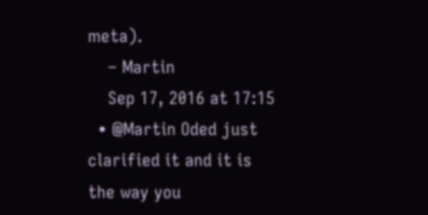meta).
    – Martin
    Sep 17, 2016 at 17:15
  • @Martin Oded just clarified it and it is the way you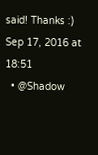said! Thanks :) Sep 17, 2016 at 18:51
  • @Shadow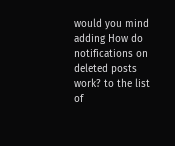would you mind adding How do notifications on deleted posts work? to the list of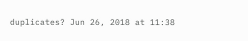duplicates? Jun 26, 2018 at 11:38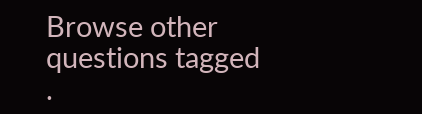Browse other questions tagged .